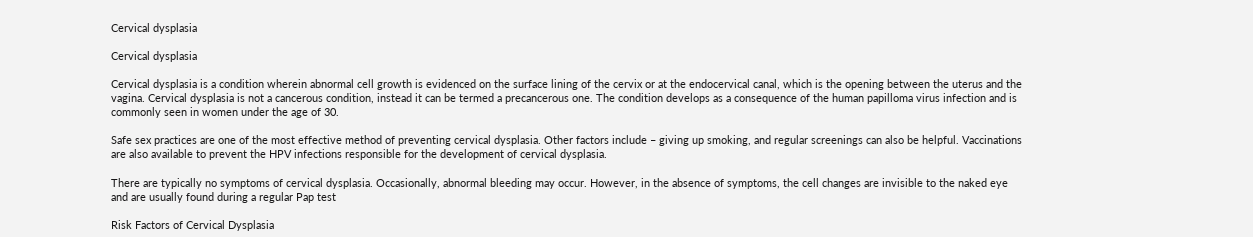Cervical dysplasia

Cervical dysplasia

Cervical dysplasia is a condition wherein abnormal cell growth is evidenced on the surface lining of the cervix or at the endocervical canal, which is the opening between the uterus and the vagina. Cervical dysplasia is not a cancerous condition, instead it can be termed a precancerous one. The condition develops as a consequence of the human papilloma virus infection and is commonly seen in women under the age of 30.

Safe sex practices are one of the most effective method of preventing cervical dysplasia. Other factors include – giving up smoking, and regular screenings can also be helpful. Vaccinations are also available to prevent the HPV infections responsible for the development of cervical dysplasia.

There are typically no symptoms of cervical dysplasia. Occasionally, abnormal bleeding may occur. However, in the absence of symptoms, the cell changes are invisible to the naked eye and are usually found during a regular Pap test

Risk Factors of Cervical Dysplasia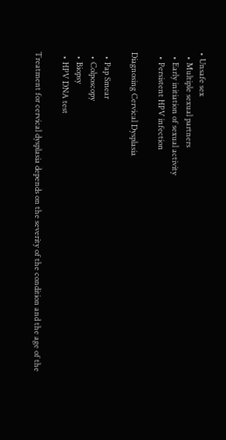• Unsafe sex
  • Multiple sexual partners
  • Early initiation of sexual activity
  • Persistent HPV infection

Diagnosing Cervical Dysplasia

  • Pap Smear
  • Colposcopy
  • Biopsy
  • HPV DNA test

Treatment for cervical dysplasia depends on the severity of the condition and the age of the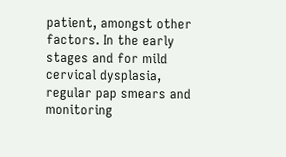patient, amongst other factors. In the early stages and for mild cervical dysplasia, regular pap smears and monitoring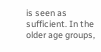is seen as sufficient. In the older age groups,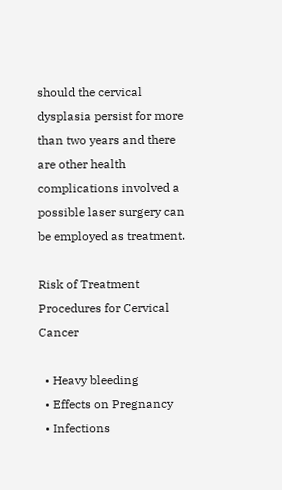should the cervical dysplasia persist for more than two years and there are other health complications involved a possible laser surgery can be employed as treatment.

Risk of Treatment Procedures for Cervical Cancer

  • Heavy bleeding
  • Effects on Pregnancy
  • Infections